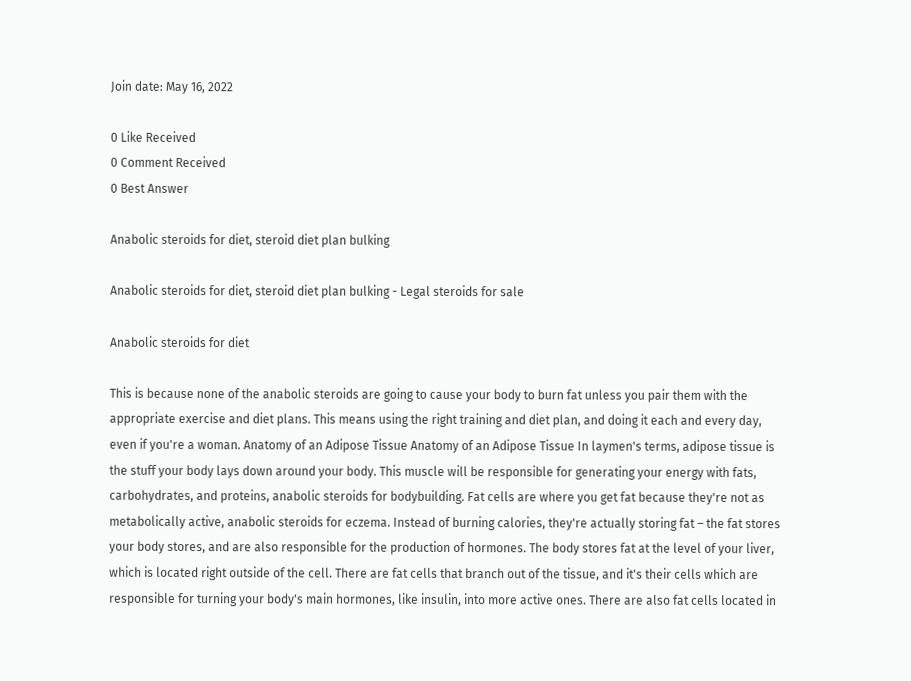Join date: May 16, 2022

0 Like Received
0 Comment Received
0 Best Answer

Anabolic steroids for diet, steroid diet plan bulking

Anabolic steroids for diet, steroid diet plan bulking - Legal steroids for sale

Anabolic steroids for diet

This is because none of the anabolic steroids are going to cause your body to burn fat unless you pair them with the appropriate exercise and diet plans. This means using the right training and diet plan, and doing it each and every day, even if you're a woman. Anatomy of an Adipose Tissue Anatomy of an Adipose Tissue In laymen's terms, adipose tissue is the stuff your body lays down around your body. This muscle will be responsible for generating your energy with fats, carbohydrates, and proteins, anabolic steroids for bodybuilding. Fat cells are where you get fat because they're not as metabolically active, anabolic steroids for eczema. Instead of burning calories, they're actually storing fat – the fat stores your body stores, and are also responsible for the production of hormones. The body stores fat at the level of your liver, which is located right outside of the cell. There are fat cells that branch out of the tissue, and it's their cells which are responsible for turning your body's main hormones, like insulin, into more active ones. There are also fat cells located in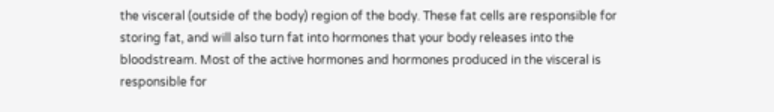the visceral (outside of the body) region of the body. These fat cells are responsible for storing fat, and will also turn fat into hormones that your body releases into the bloodstream. Most of the active hormones and hormones produced in the visceral is responsible for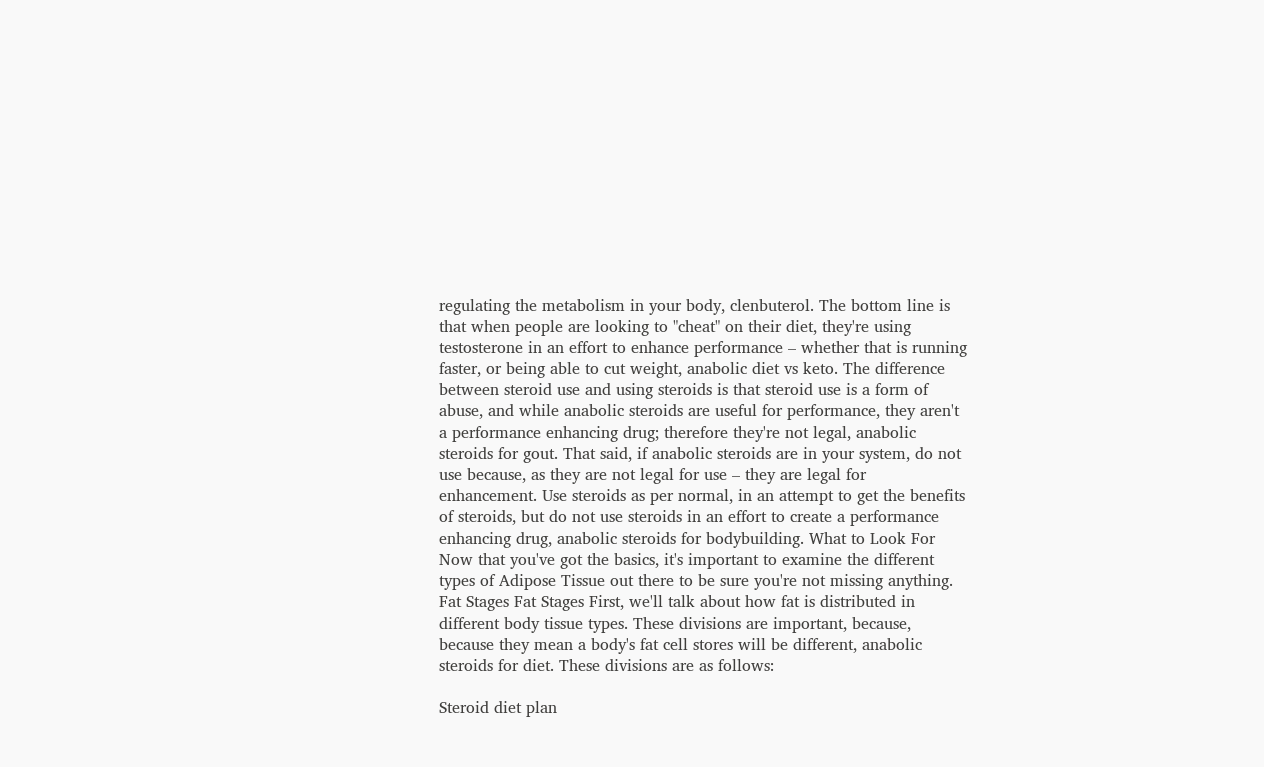regulating the metabolism in your body, clenbuterol. The bottom line is that when people are looking to "cheat" on their diet, they're using testosterone in an effort to enhance performance – whether that is running faster, or being able to cut weight, anabolic diet vs keto. The difference between steroid use and using steroids is that steroid use is a form of abuse, and while anabolic steroids are useful for performance, they aren't a performance enhancing drug; therefore they're not legal, anabolic steroids for gout. That said, if anabolic steroids are in your system, do not use because, as they are not legal for use – they are legal for enhancement. Use steroids as per normal, in an attempt to get the benefits of steroids, but do not use steroids in an effort to create a performance enhancing drug, anabolic steroids for bodybuilding. What to Look For Now that you've got the basics, it's important to examine the different types of Adipose Tissue out there to be sure you're not missing anything. Fat Stages Fat Stages First, we'll talk about how fat is distributed in different body tissue types. These divisions are important, because, because they mean a body's fat cell stores will be different, anabolic steroids for diet. These divisions are as follows:

Steroid diet plan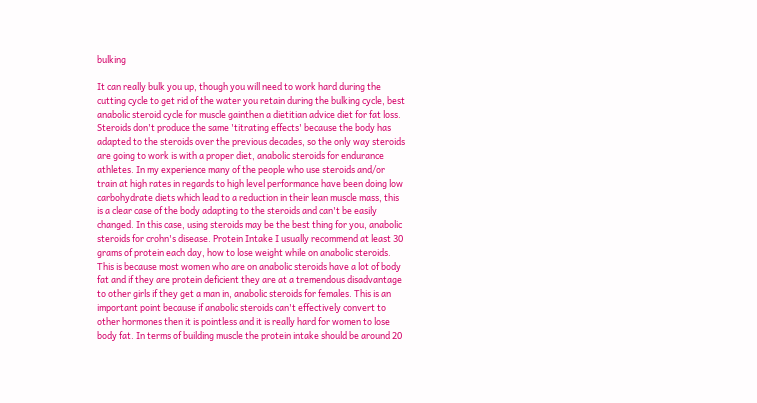bulking

It can really bulk you up, though you will need to work hard during the cutting cycle to get rid of the water you retain during the bulking cycle, best anabolic steroid cycle for muscle gainthen a dietitian advice diet for fat loss. Steroids don't produce the same 'titrating effects' because the body has adapted to the steroids over the previous decades, so the only way steroids are going to work is with a proper diet, anabolic steroids for endurance athletes. In my experience many of the people who use steroids and/or train at high rates in regards to high level performance have been doing low carbohydrate diets which lead to a reduction in their lean muscle mass, this is a clear case of the body adapting to the steroids and can't be easily changed. In this case, using steroids may be the best thing for you, anabolic steroids for crohn's disease. Protein Intake I usually recommend at least 30 grams of protein each day, how to lose weight while on anabolic steroids. This is because most women who are on anabolic steroids have a lot of body fat and if they are protein deficient they are at a tremendous disadvantage to other girls if they get a man in, anabolic steroids for females. This is an important point because if anabolic steroids can't effectively convert to other hormones then it is pointless and it is really hard for women to lose body fat. In terms of building muscle the protein intake should be around 20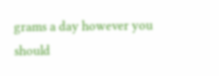grams a day however you should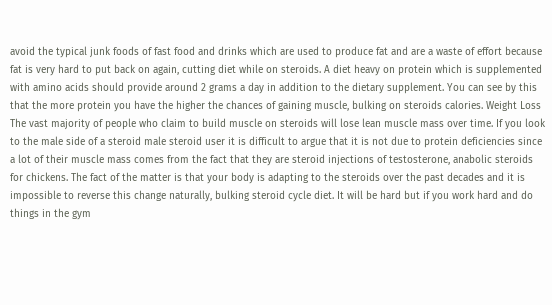avoid the typical junk foods of fast food and drinks which are used to produce fat and are a waste of effort because fat is very hard to put back on again, cutting diet while on steroids. A diet heavy on protein which is supplemented with amino acids should provide around 2 grams a day in addition to the dietary supplement. You can see by this that the more protein you have the higher the chances of gaining muscle, bulking on steroids calories. Weight Loss The vast majority of people who claim to build muscle on steroids will lose lean muscle mass over time. If you look to the male side of a steroid male steroid user it is difficult to argue that it is not due to protein deficiencies since a lot of their muscle mass comes from the fact that they are steroid injections of testosterone, anabolic steroids for chickens. The fact of the matter is that your body is adapting to the steroids over the past decades and it is impossible to reverse this change naturally, bulking steroid cycle diet. It will be hard but if you work hard and do things in the gym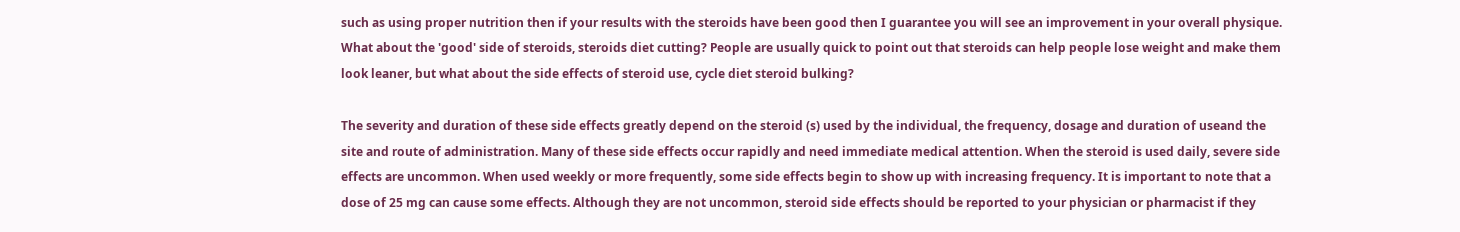such as using proper nutrition then if your results with the steroids have been good then I guarantee you will see an improvement in your overall physique. What about the 'good' side of steroids, steroids diet cutting? People are usually quick to point out that steroids can help people lose weight and make them look leaner, but what about the side effects of steroid use, cycle diet steroid bulking?

The severity and duration of these side effects greatly depend on the steroid (s) used by the individual, the frequency, dosage and duration of useand the site and route of administration. Many of these side effects occur rapidly and need immediate medical attention. When the steroid is used daily, severe side effects are uncommon. When used weekly or more frequently, some side effects begin to show up with increasing frequency. It is important to note that a dose of 25 mg can cause some effects. Although they are not uncommon, steroid side effects should be reported to your physician or pharmacist if they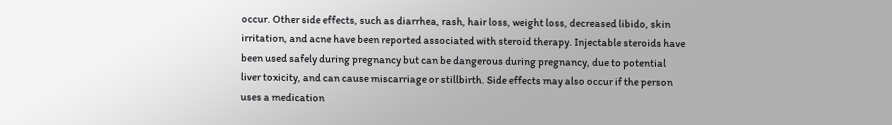occur. Other side effects, such as diarrhea, rash, hair loss, weight loss, decreased libido, skin irritation, and acne have been reported associated with steroid therapy. Injectable steroids have been used safely during pregnancy but can be dangerous during pregnancy, due to potential liver toxicity, and can cause miscarriage or stillbirth. Side effects may also occur if the person uses a medication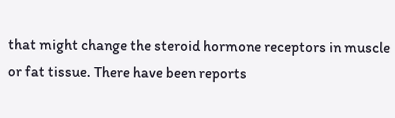that might change the steroid hormone receptors in muscle or fat tissue. There have been reports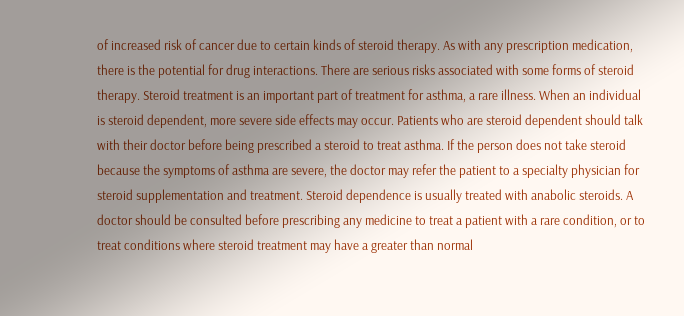of increased risk of cancer due to certain kinds of steroid therapy. As with any prescription medication, there is the potential for drug interactions. There are serious risks associated with some forms of steroid therapy. Steroid treatment is an important part of treatment for asthma, a rare illness. When an individual is steroid dependent, more severe side effects may occur. Patients who are steroid dependent should talk with their doctor before being prescribed a steroid to treat asthma. If the person does not take steroid because the symptoms of asthma are severe, the doctor may refer the patient to a specialty physician for steroid supplementation and treatment. Steroid dependence is usually treated with anabolic steroids. A doctor should be consulted before prescribing any medicine to treat a patient with a rare condition, or to treat conditions where steroid treatment may have a greater than normal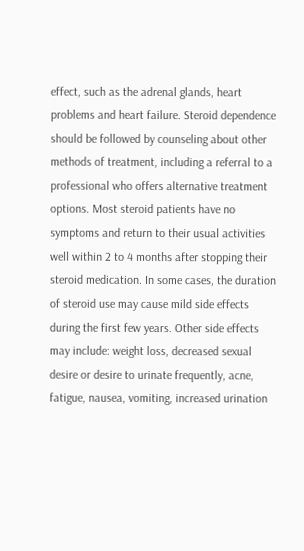effect, such as the adrenal glands, heart problems and heart failure. Steroid dependence should be followed by counseling about other methods of treatment, including a referral to a professional who offers alternative treatment options. Most steroid patients have no symptoms and return to their usual activities well within 2 to 4 months after stopping their steroid medication. In some cases, the duration of steroid use may cause mild side effects during the first few years. Other side effects may include: weight loss, decreased sexual desire or desire to urinate frequently, acne, fatigue, nausea, vomiting, increased urination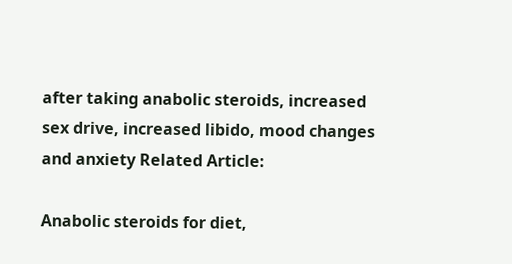after taking anabolic steroids, increased sex drive, increased libido, mood changes and anxiety Related Article:

Anabolic steroids for diet,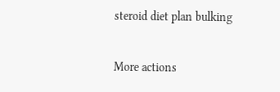steroid diet plan bulking

More actions